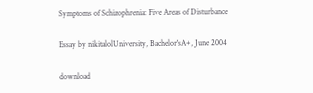Symptoms of Schizophrenia: Five Areas of Disturbance

Essay by nikitalolUniversity, Bachelor'sA+, June 2004

download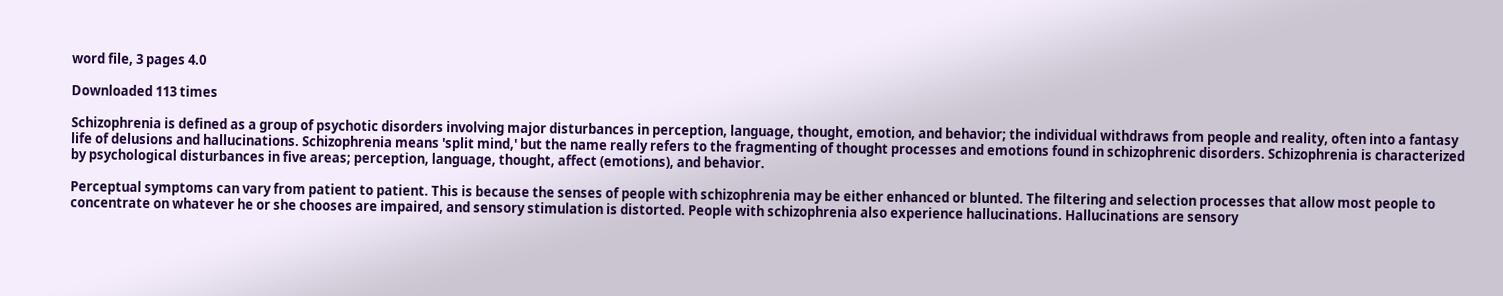word file, 3 pages 4.0

Downloaded 113 times

Schizophrenia is defined as a group of psychotic disorders involving major disturbances in perception, language, thought, emotion, and behavior; the individual withdraws from people and reality, often into a fantasy life of delusions and hallucinations. Schizophrenia means 'split mind,' but the name really refers to the fragmenting of thought processes and emotions found in schizophrenic disorders. Schizophrenia is characterized by psychological disturbances in five areas; perception, language, thought, affect (emotions), and behavior.

Perceptual symptoms can vary from patient to patient. This is because the senses of people with schizophrenia may be either enhanced or blunted. The filtering and selection processes that allow most people to concentrate on whatever he or she chooses are impaired, and sensory stimulation is distorted. People with schizophrenia also experience hallucinations. Hallucinations are sensory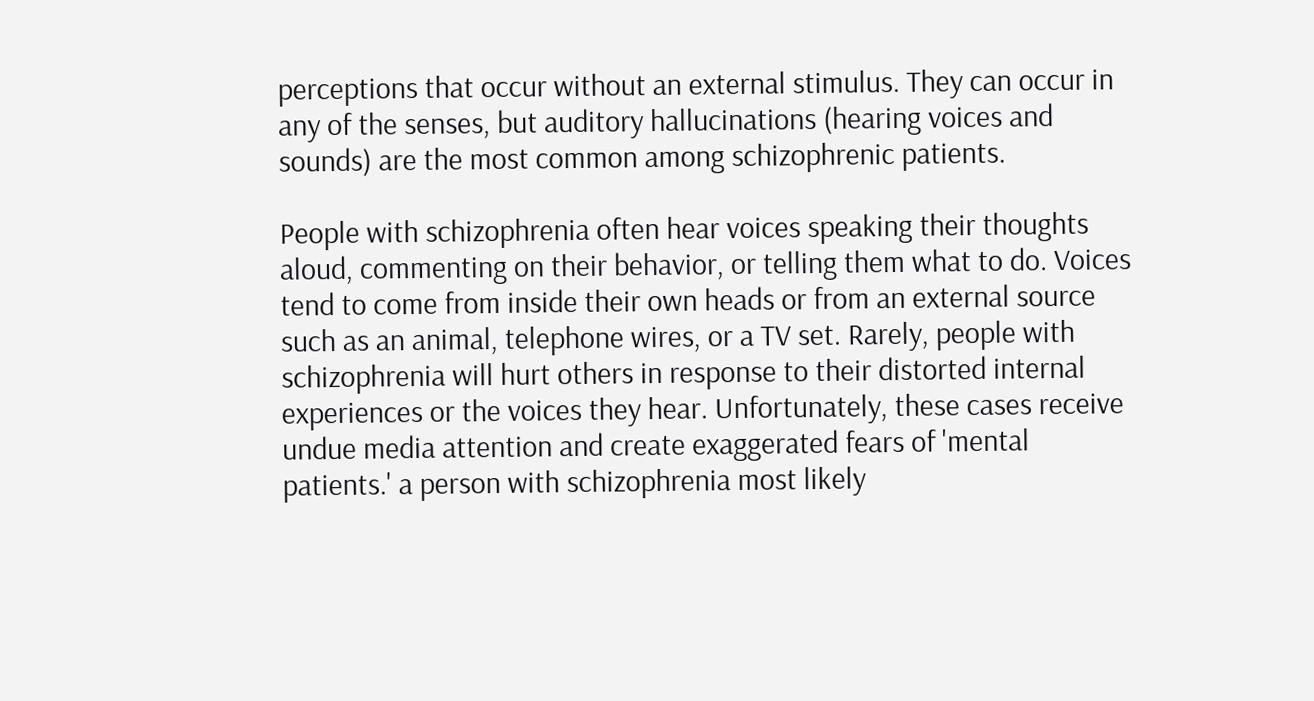perceptions that occur without an external stimulus. They can occur in any of the senses, but auditory hallucinations (hearing voices and sounds) are the most common among schizophrenic patients.

People with schizophrenia often hear voices speaking their thoughts aloud, commenting on their behavior, or telling them what to do. Voices tend to come from inside their own heads or from an external source such as an animal, telephone wires, or a TV set. Rarely, people with schizophrenia will hurt others in response to their distorted internal experiences or the voices they hear. Unfortunately, these cases receive undue media attention and create exaggerated fears of 'mental patients.' a person with schizophrenia most likely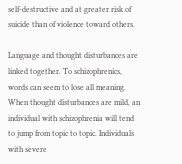self-destructive and at greater risk of suicide than of violence toward others.

Language and thought disturbances are linked together. To schizophrenics, words can seem to lose all meaning. When thought disturbances are mild, an individual with schizophrenia will tend to jump from topic to topic. Individuals with severe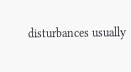disturbances usually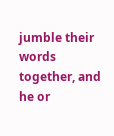jumble their words together, and he or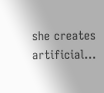she creates artificial...